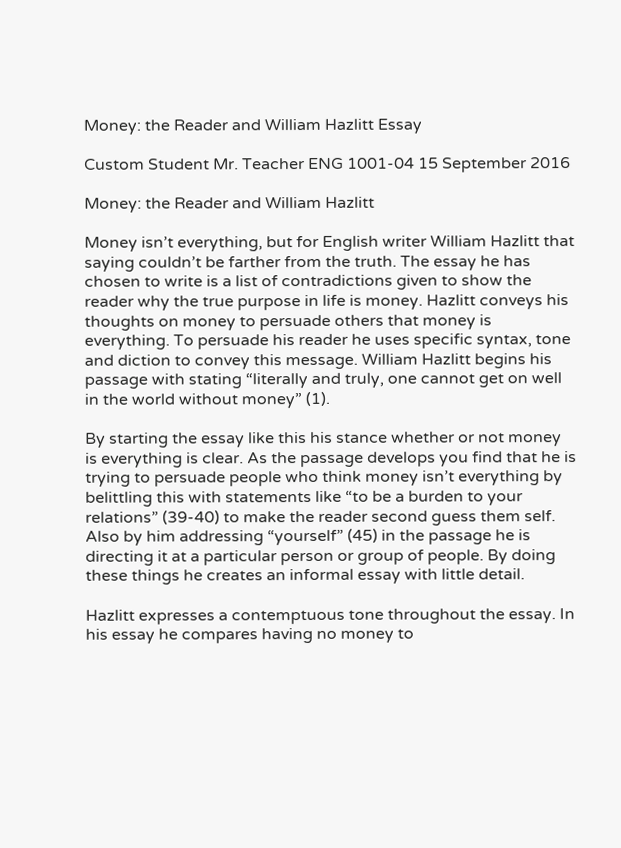Money: the Reader and William Hazlitt Essay

Custom Student Mr. Teacher ENG 1001-04 15 September 2016

Money: the Reader and William Hazlitt

Money isn’t everything, but for English writer William Hazlitt that saying couldn’t be farther from the truth. The essay he has chosen to write is a list of contradictions given to show the reader why the true purpose in life is money. Hazlitt conveys his thoughts on money to persuade others that money is everything. To persuade his reader he uses specific syntax, tone and diction to convey this message. William Hazlitt begins his passage with stating “literally and truly, one cannot get on well in the world without money” (1).

By starting the essay like this his stance whether or not money is everything is clear. As the passage develops you find that he is trying to persuade people who think money isn’t everything by belittling this with statements like “to be a burden to your relations” (39-40) to make the reader second guess them self. Also by him addressing “yourself” (45) in the passage he is directing it at a particular person or group of people. By doing these things he creates an informal essay with little detail.

Hazlitt expresses a contemptuous tone throughout the essay. In his essay he compares having no money to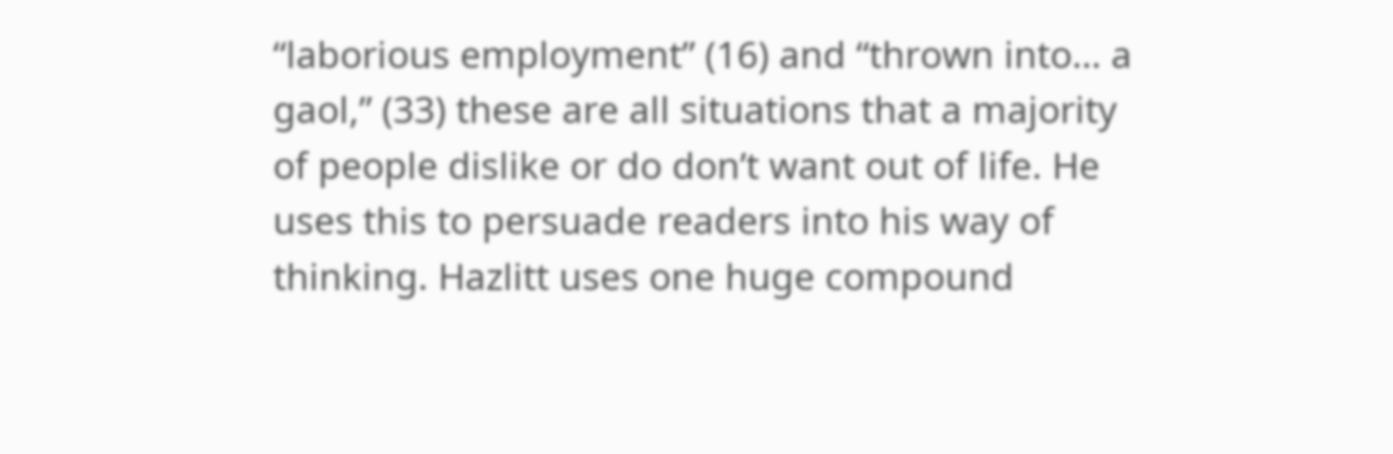“laborious employment” (16) and “thrown into… a gaol,” (33) these are all situations that a majority of people dislike or do don’t want out of life. He uses this to persuade readers into his way of thinking. Hazlitt uses one huge compound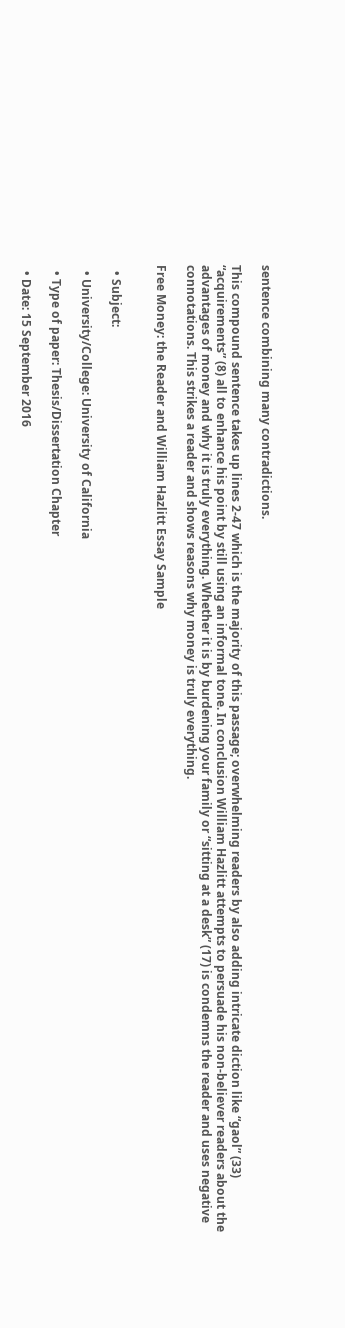sentence combining many contradictions.

This compound sentence takes up lines 2-47 which is the majority of this passage; overwhelming readers by also adding intricate diction like “gaol” (33) “acquirements” (8) all to enhance his point by still using an informal tone. In conclusion William Hazlitt attempts to persuade his non-believer readers about the advantages of money and why it is truly everything. Whether it is by burdening your family or “sitting at a desk” (17) is condemns the reader and uses negative connotations. This strikes a reader and shows reasons why money is truly everything.

Free Money: the Reader and William Hazlitt Essay Sample


  • Subject:

  • University/College: University of California

  • Type of paper: Thesis/Dissertation Chapter

  • Date: 15 September 2016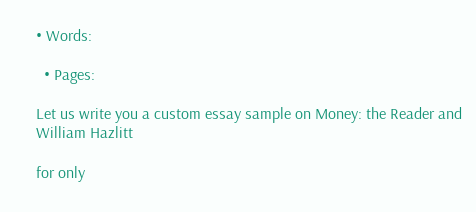• Words:

  • Pages:

Let us write you a custom essay sample on Money: the Reader and William Hazlitt

for only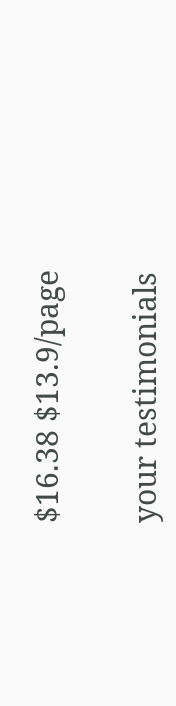$16.38 $13.9/page

your testimonials